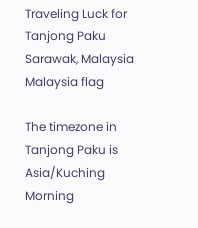Traveling Luck for Tanjong Paku Sarawak, Malaysia Malaysia flag

The timezone in Tanjong Paku is Asia/Kuching
Morning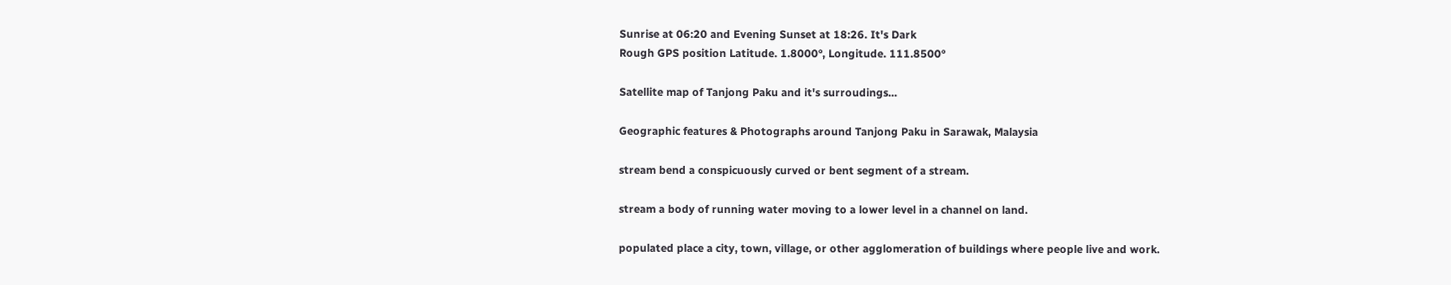Sunrise at 06:20 and Evening Sunset at 18:26. It's Dark
Rough GPS position Latitude. 1.8000°, Longitude. 111.8500°

Satellite map of Tanjong Paku and it's surroudings...

Geographic features & Photographs around Tanjong Paku in Sarawak, Malaysia

stream bend a conspicuously curved or bent segment of a stream.

stream a body of running water moving to a lower level in a channel on land.

populated place a city, town, village, or other agglomeration of buildings where people live and work.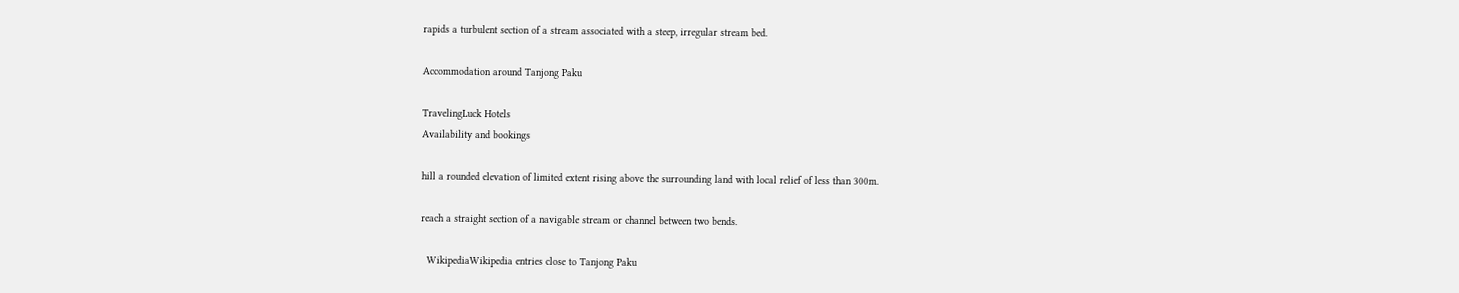rapids a turbulent section of a stream associated with a steep, irregular stream bed.

Accommodation around Tanjong Paku

TravelingLuck Hotels
Availability and bookings

hill a rounded elevation of limited extent rising above the surrounding land with local relief of less than 300m.

reach a straight section of a navigable stream or channel between two bends.

  WikipediaWikipedia entries close to Tanjong Paku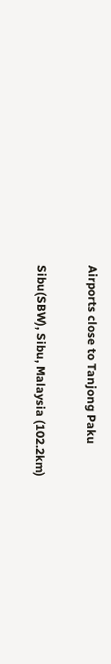Airports close to Tanjong Paku

Sibu(SBW), Sibu, Malaysia (102.2km)